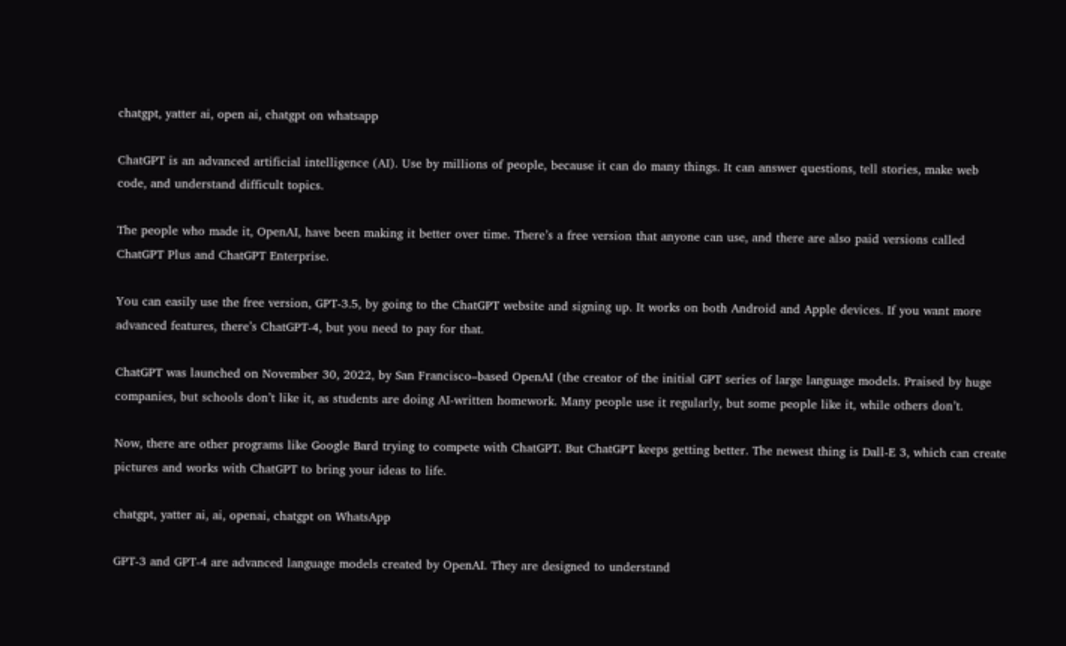chatgpt, yatter ai, open ai, chatgpt on whatsapp

ChatGPT is an advanced artificial intelligence (AI). Use by millions of people, because it can do many things. It can answer questions, tell stories, make web code, and understand difficult topics.

The people who made it, OpenAI, have been making it better over time. There’s a free version that anyone can use, and there are also paid versions called ChatGPT Plus and ChatGPT Enterprise.

You can easily use the free version, GPT-3.5, by going to the ChatGPT website and signing up. It works on both Android and Apple devices. If you want more advanced features, there’s ChatGPT-4, but you need to pay for that.

ChatGPT was launched on November 30, 2022, by San Francisco–based OpenAI (the creator of the initial GPT series of large language models. Praised by huge companies, but schools don’t like it, as students are doing AI-written homework. Many people use it regularly, but some people like it, while others don’t.

Now, there are other programs like Google Bard trying to compete with ChatGPT. But ChatGPT keeps getting better. The newest thing is Dall-E 3, which can create pictures and works with ChatGPT to bring your ideas to life.

chatgpt, yatter ai, ai, openai, chatgpt on WhatsApp

GPT-3 and GPT-4 are advanced language models created by OpenAI. They are designed to understand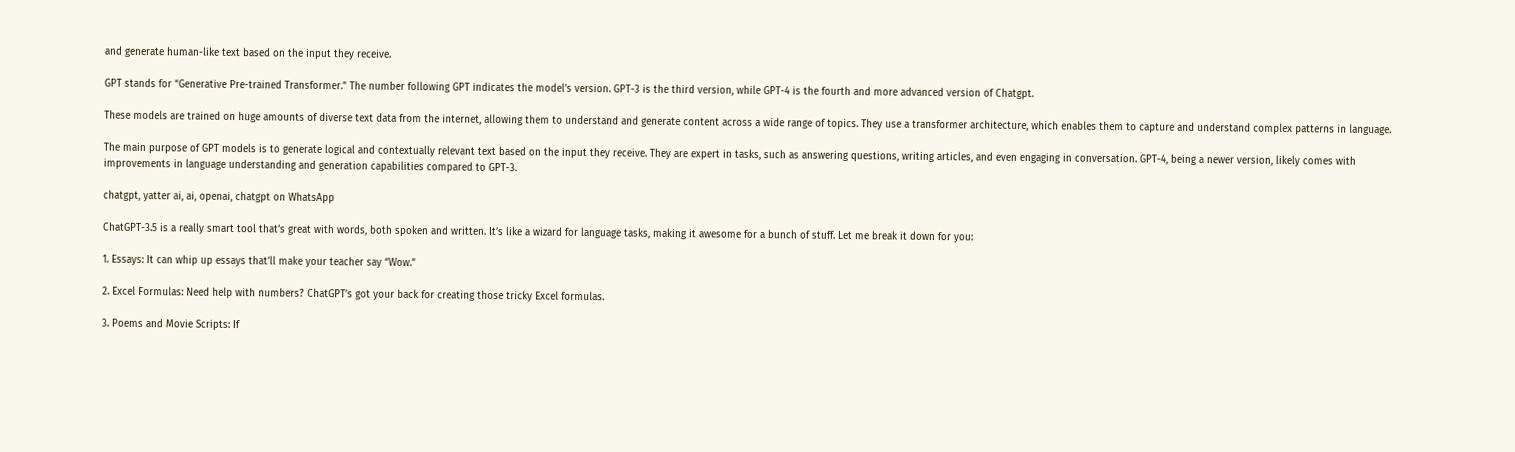and generate human-like text based on the input they receive.

GPT stands for “Generative Pre-trained Transformer.” The number following GPT indicates the model’s version. GPT-3 is the third version, while GPT-4 is the fourth and more advanced version of Chatgpt.

These models are trained on huge amounts of diverse text data from the internet, allowing them to understand and generate content across a wide range of topics. They use a transformer architecture, which enables them to capture and understand complex patterns in language.

The main purpose of GPT models is to generate logical and contextually relevant text based on the input they receive. They are expert in tasks, such as answering questions, writing articles, and even engaging in conversation. GPT-4, being a newer version, likely comes with improvements in language understanding and generation capabilities compared to GPT-3.

chatgpt, yatter ai, ai, openai, chatgpt on WhatsApp

ChatGPT-3.5 is a really smart tool that’s great with words, both spoken and written. It’s like a wizard for language tasks, making it awesome for a bunch of stuff. Let me break it down for you:

1. Essays: It can whip up essays that’ll make your teacher say “Wow.”

2. Excel Formulas: Need help with numbers? ChatGPT’s got your back for creating those tricky Excel formulas.

3. Poems and Movie Scripts: If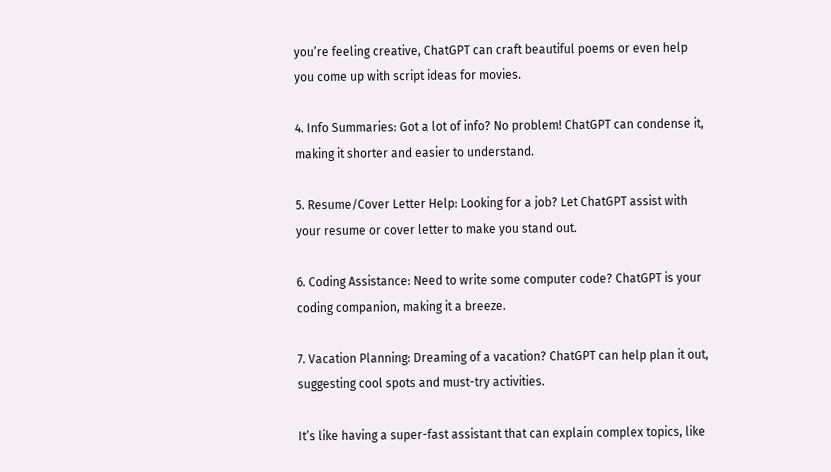you’re feeling creative, ChatGPT can craft beautiful poems or even help you come up with script ideas for movies.

4. Info Summaries: Got a lot of info? No problem! ChatGPT can condense it, making it shorter and easier to understand.

5. Resume/Cover Letter Help: Looking for a job? Let ChatGPT assist with your resume or cover letter to make you stand out.

6. Coding Assistance: Need to write some computer code? ChatGPT is your coding companion, making it a breeze.

7. Vacation Planning: Dreaming of a vacation? ChatGPT can help plan it out, suggesting cool spots and must-try activities.

It’s like having a super-fast assistant that can explain complex topics, like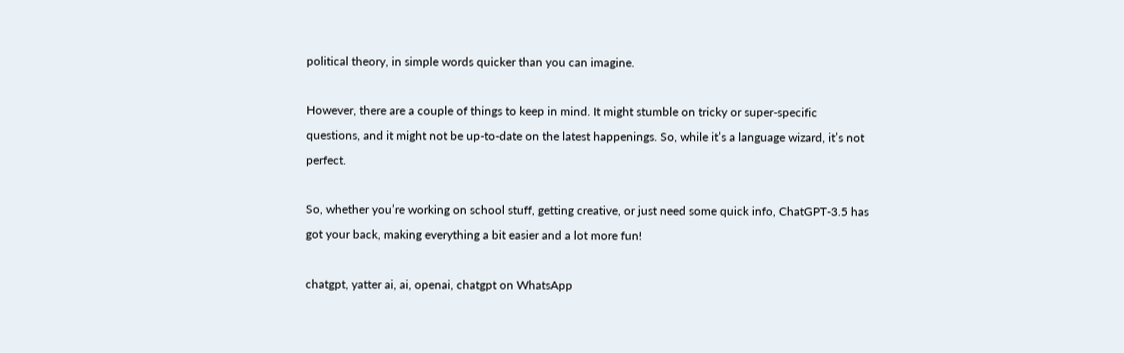political theory, in simple words quicker than you can imagine.

However, there are a couple of things to keep in mind. It might stumble on tricky or super-specific questions, and it might not be up-to-date on the latest happenings. So, while it’s a language wizard, it’s not perfect.

So, whether you’re working on school stuff, getting creative, or just need some quick info, ChatGPT-3.5 has got your back, making everything a bit easier and a lot more fun!

chatgpt, yatter ai, ai, openai, chatgpt on WhatsApp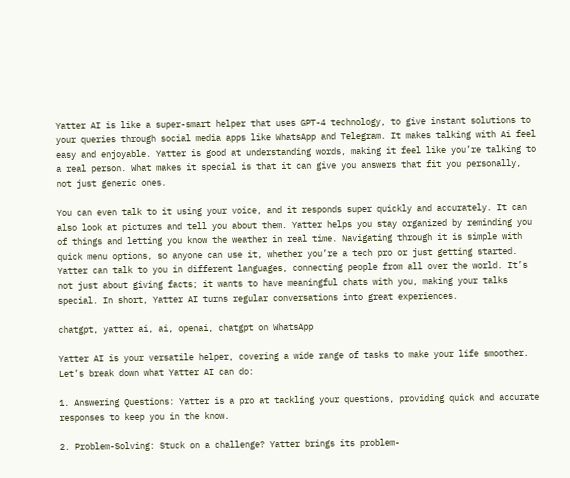Yatter AI is like a super-smart helper that uses GPT-4 technology, to give instant solutions to your queries through social media apps like WhatsApp and Telegram. It makes talking with Ai feel easy and enjoyable. Yatter is good at understanding words, making it feel like you’re talking to a real person. What makes it special is that it can give you answers that fit you personally, not just generic ones.

You can even talk to it using your voice, and it responds super quickly and accurately. It can also look at pictures and tell you about them. Yatter helps you stay organized by reminding you of things and letting you know the weather in real time. Navigating through it is simple with quick menu options, so anyone can use it, whether you’re a tech pro or just getting started. Yatter can talk to you in different languages, connecting people from all over the world. It’s not just about giving facts; it wants to have meaningful chats with you, making your talks special. In short, Yatter AI turns regular conversations into great experiences.

chatgpt, yatter ai, ai, openai, chatgpt on WhatsApp

Yatter AI is your versatile helper, covering a wide range of tasks to make your life smoother. Let’s break down what Yatter AI can do:

1. Answering Questions: Yatter is a pro at tackling your questions, providing quick and accurate responses to keep you in the know.

2. Problem-Solving: Stuck on a challenge? Yatter brings its problem-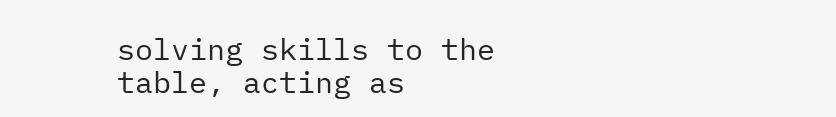solving skills to the table, acting as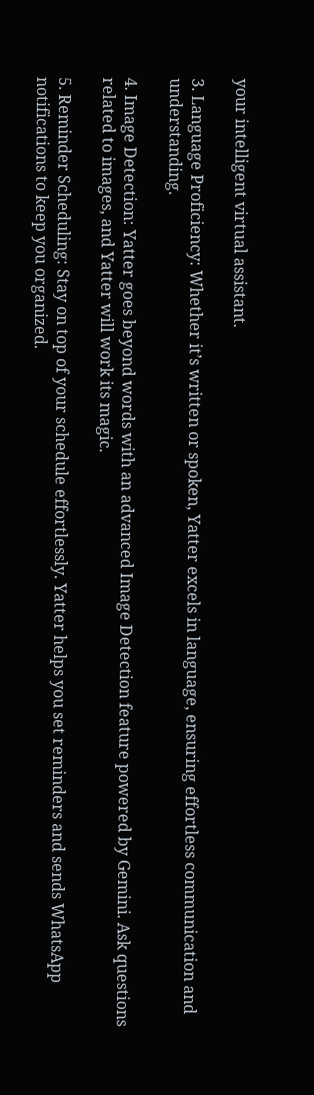your intelligent virtual assistant.

3. Language Proficiency: Whether it’s written or spoken, Yatter excels in language, ensuring effortless communication and understanding.

4. Image Detection: Yatter goes beyond words with an advanced Image Detection feature powered by Gemini. Ask questions related to images, and Yatter will work its magic.

5. Reminder Scheduling: Stay on top of your schedule effortlessly. Yatter helps you set reminders and sends WhatsApp notifications to keep you organized.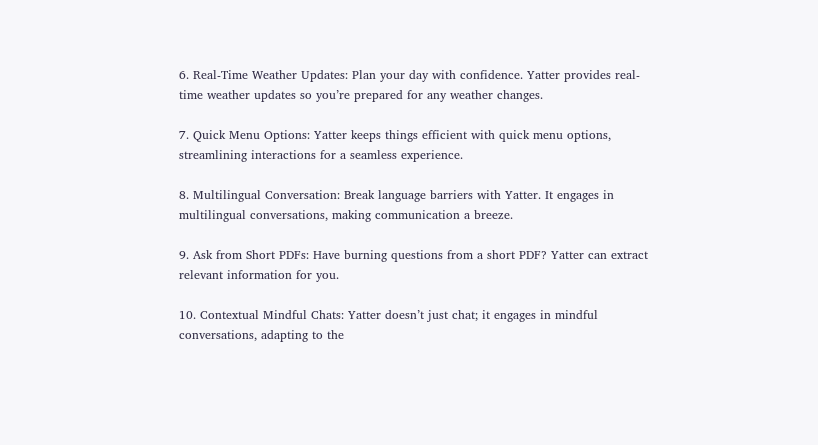6. Real-Time Weather Updates: Plan your day with confidence. Yatter provides real-time weather updates so you’re prepared for any weather changes.

7. Quick Menu Options: Yatter keeps things efficient with quick menu options, streamlining interactions for a seamless experience.

8. Multilingual Conversation: Break language barriers with Yatter. It engages in multilingual conversations, making communication a breeze.

9. Ask from Short PDFs: Have burning questions from a short PDF? Yatter can extract relevant information for you.

10. Contextual Mindful Chats: Yatter doesn’t just chat; it engages in mindful conversations, adapting to the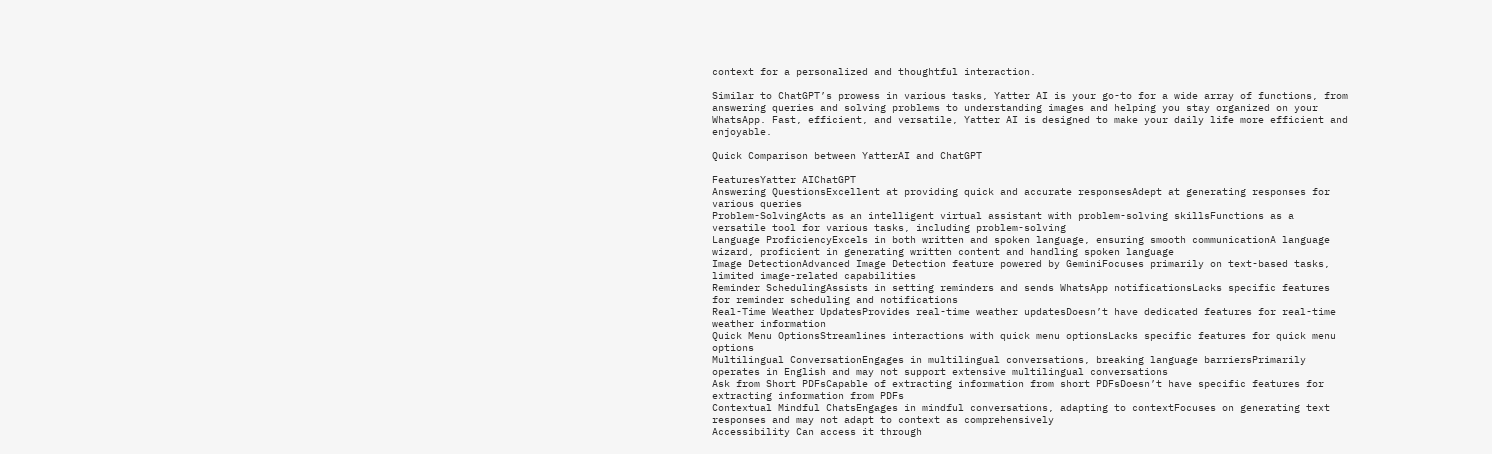context for a personalized and thoughtful interaction.

Similar to ChatGPT’s prowess in various tasks, Yatter AI is your go-to for a wide array of functions, from answering queries and solving problems to understanding images and helping you stay organized on your WhatsApp. Fast, efficient, and versatile, Yatter AI is designed to make your daily life more efficient and enjoyable.

Quick Comparison between YatterAI and ChatGPT

FeaturesYatter AIChatGPT
Answering QuestionsExcellent at providing quick and accurate responsesAdept at generating responses for various queries
Problem-SolvingActs as an intelligent virtual assistant with problem-solving skillsFunctions as a versatile tool for various tasks, including problem-solving
Language ProficiencyExcels in both written and spoken language, ensuring smooth communicationA language wizard, proficient in generating written content and handling spoken language
Image DetectionAdvanced Image Detection feature powered by GeminiFocuses primarily on text-based tasks, limited image-related capabilities
Reminder SchedulingAssists in setting reminders and sends WhatsApp notificationsLacks specific features for reminder scheduling and notifications
Real-Time Weather UpdatesProvides real-time weather updatesDoesn’t have dedicated features for real-time weather information
Quick Menu OptionsStreamlines interactions with quick menu optionsLacks specific features for quick menu options
Multilingual ConversationEngages in multilingual conversations, breaking language barriersPrimarily operates in English and may not support extensive multilingual conversations
Ask from Short PDFsCapable of extracting information from short PDFsDoesn’t have specific features for extracting information from PDFs
Contextual Mindful ChatsEngages in mindful conversations, adapting to contextFocuses on generating text responses and may not adapt to context as comprehensively
Accessibility Can access it through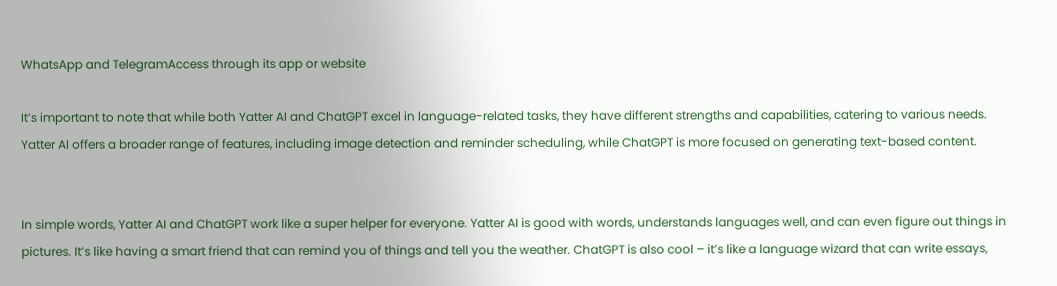WhatsApp and TelegramAccess through its app or website

It’s important to note that while both Yatter AI and ChatGPT excel in language-related tasks, they have different strengths and capabilities, catering to various needs. Yatter AI offers a broader range of features, including image detection and reminder scheduling, while ChatGPT is more focused on generating text-based content.


In simple words, Yatter AI and ChatGPT work like a super helper for everyone. Yatter AI is good with words, understands languages well, and can even figure out things in pictures. It’s like having a smart friend that can remind you of things and tell you the weather. ChatGPT is also cool – it’s like a language wizard that can write essays,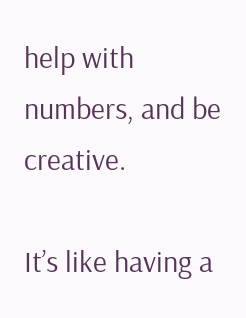help with numbers, and be creative.

It’s like having a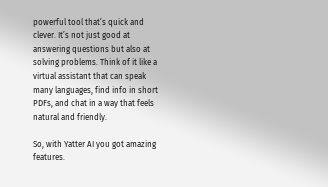powerful tool that’s quick and clever. It’s not just good at answering questions but also at solving problems. Think of it like a virtual assistant that can speak many languages, find info in short PDFs, and chat in a way that feels natural and friendly.

So, with Yatter AI you got amazing features.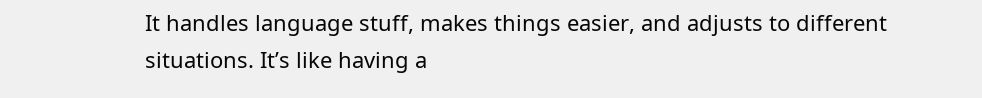It handles language stuff, makes things easier, and adjusts to different situations. It’s like having a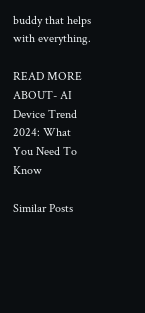buddy that helps with everything.

READ MORE ABOUT- AI Device Trend 2024: What You Need To Know

Similar Posts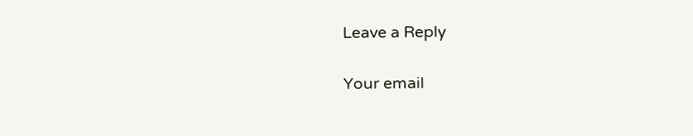Leave a Reply

Your email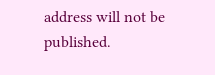address will not be published.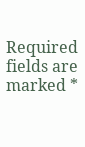Required fields are marked *